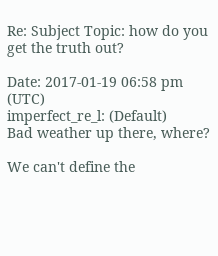Re: Subject Topic: how do you get the truth out?

Date: 2017-01-19 06:58 pm (UTC)
imperfect_re_l: (Default)
Bad weather up there, where?

We can't define the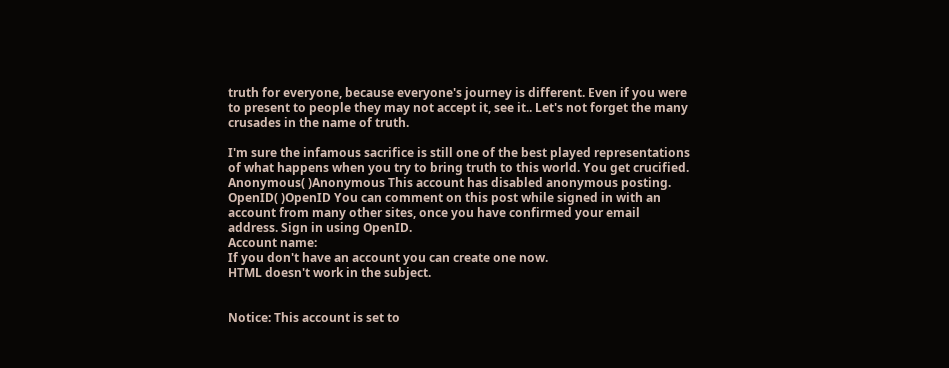truth for everyone, because everyone's journey is different. Even if you were to present to people they may not accept it, see it.. Let's not forget the many crusades in the name of truth.

I'm sure the infamous sacrifice is still one of the best played representations of what happens when you try to bring truth to this world. You get crucified.
Anonymous( )Anonymous This account has disabled anonymous posting.
OpenID( )OpenID You can comment on this post while signed in with an account from many other sites, once you have confirmed your email address. Sign in using OpenID.
Account name:
If you don't have an account you can create one now.
HTML doesn't work in the subject.


Notice: This account is set to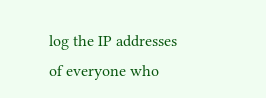log the IP addresses of everyone who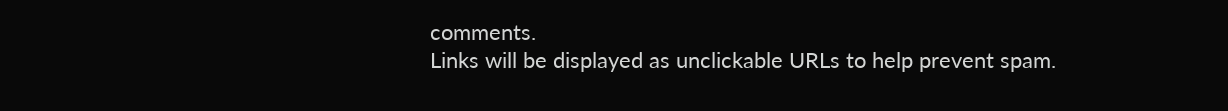comments.
Links will be displayed as unclickable URLs to help prevent spam.